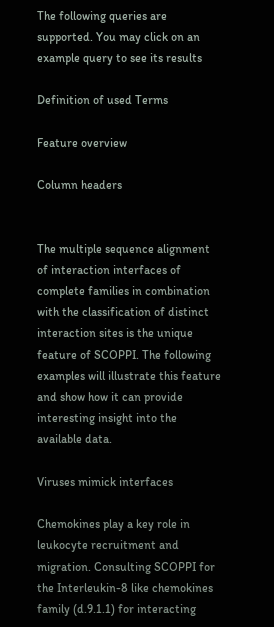The following queries are supported. You may click on an example query to see its results

Definition of used Terms

Feature overview

Column headers


The multiple sequence alignment of interaction interfaces of complete families in combination with the classification of distinct interaction sites is the unique feature of SCOPPI. The following examples will illustrate this feature and show how it can provide interesting insight into the available data.

Viruses mimick interfaces

Chemokines play a key role in leukocyte recruitment and migration. Consulting SCOPPI for the Interleukin-8 like chemokines family (d.9.1.1) for interacting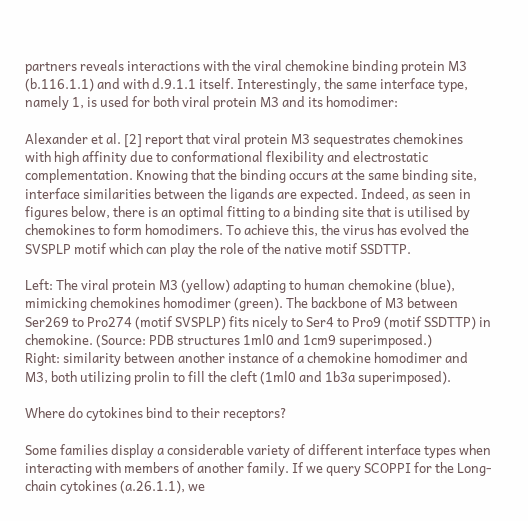partners reveals interactions with the viral chemokine binding protein M3 (b.116.1.1) and with d.9.1.1 itself. Interestingly, the same interface type, namely 1, is used for both viral protein M3 and its homodimer:

Alexander et al. [2] report that viral protein M3 sequestrates chemokines with high affinity due to conformational flexibility and electrostatic complementation. Knowing that the binding occurs at the same binding site, interface similarities between the ligands are expected. Indeed, as seen in figures below, there is an optimal fitting to a binding site that is utilised by chemokines to form homodimers. To achieve this, the virus has evolved the SVSPLP motif which can play the role of the native motif SSDTTP.

Left: The viral protein M3 (yellow) adapting to human chemokine (blue), mimicking chemokines homodimer (green). The backbone of M3 between Ser269 to Pro274 (motif SVSPLP) fits nicely to Ser4 to Pro9 (motif SSDTTP) in chemokine. (Source: PDB structures 1ml0 and 1cm9 superimposed.)
Right: similarity between another instance of a chemokine homodimer and M3, both utilizing prolin to fill the cleft (1ml0 and 1b3a superimposed).

Where do cytokines bind to their receptors?

Some families display a considerable variety of different interface types when interacting with members of another family. If we query SCOPPI for the Long-chain cytokines (a.26.1.1), we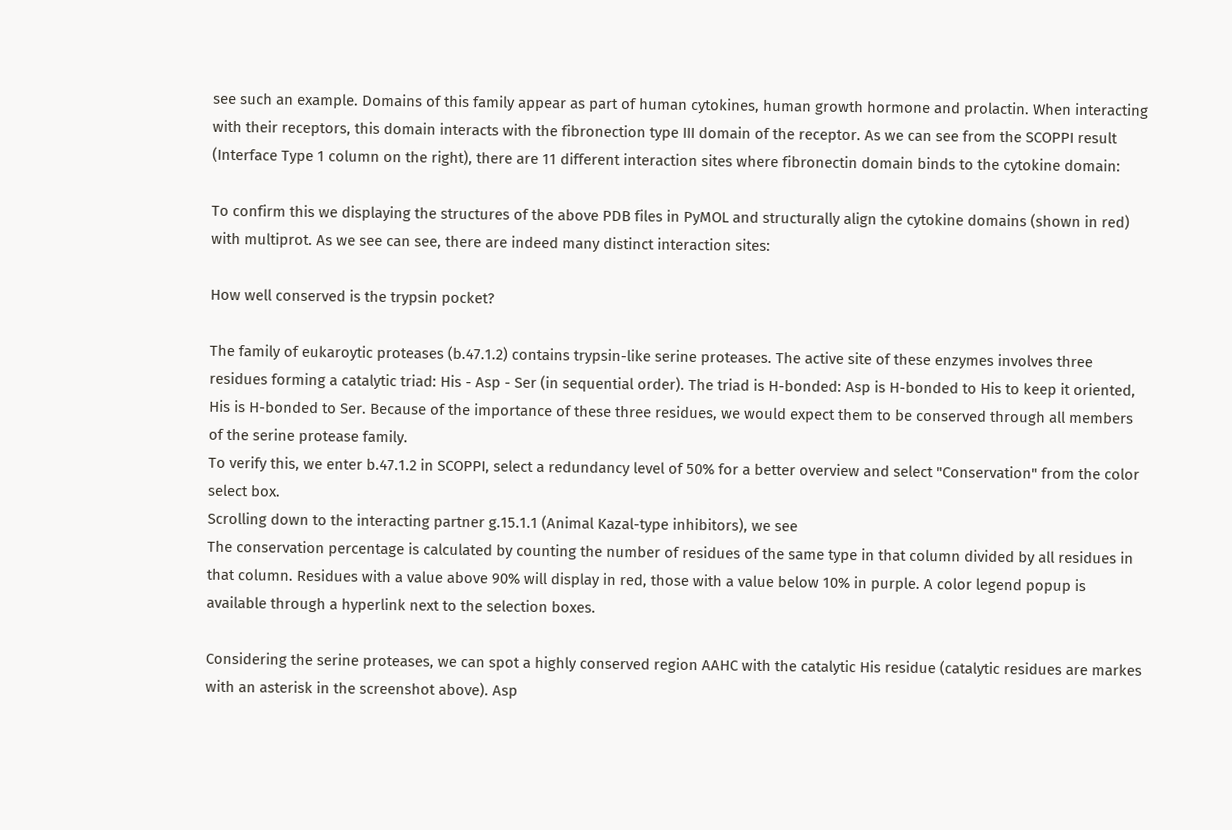see such an example. Domains of this family appear as part of human cytokines, human growth hormone and prolactin. When interacting with their receptors, this domain interacts with the fibronection type III domain of the receptor. As we can see from the SCOPPI result (Interface Type 1 column on the right), there are 11 different interaction sites where fibronectin domain binds to the cytokine domain:

To confirm this we displaying the structures of the above PDB files in PyMOL and structurally align the cytokine domains (shown in red) with multiprot. As we see can see, there are indeed many distinct interaction sites:

How well conserved is the trypsin pocket?

The family of eukaroytic proteases (b.47.1.2) contains trypsin-like serine proteases. The active site of these enzymes involves three residues forming a catalytic triad: His - Asp - Ser (in sequential order). The triad is H-bonded: Asp is H-bonded to His to keep it oriented, His is H-bonded to Ser. Because of the importance of these three residues, we would expect them to be conserved through all members of the serine protease family.
To verify this, we enter b.47.1.2 in SCOPPI, select a redundancy level of 50% for a better overview and select "Conservation" from the color select box.
Scrolling down to the interacting partner g.15.1.1 (Animal Kazal-type inhibitors), we see
The conservation percentage is calculated by counting the number of residues of the same type in that column divided by all residues in that column. Residues with a value above 90% will display in red, those with a value below 10% in purple. A color legend popup is available through a hyperlink next to the selection boxes.

Considering the serine proteases, we can spot a highly conserved region AAHC with the catalytic His residue (catalytic residues are markes with an asterisk in the screenshot above). Asp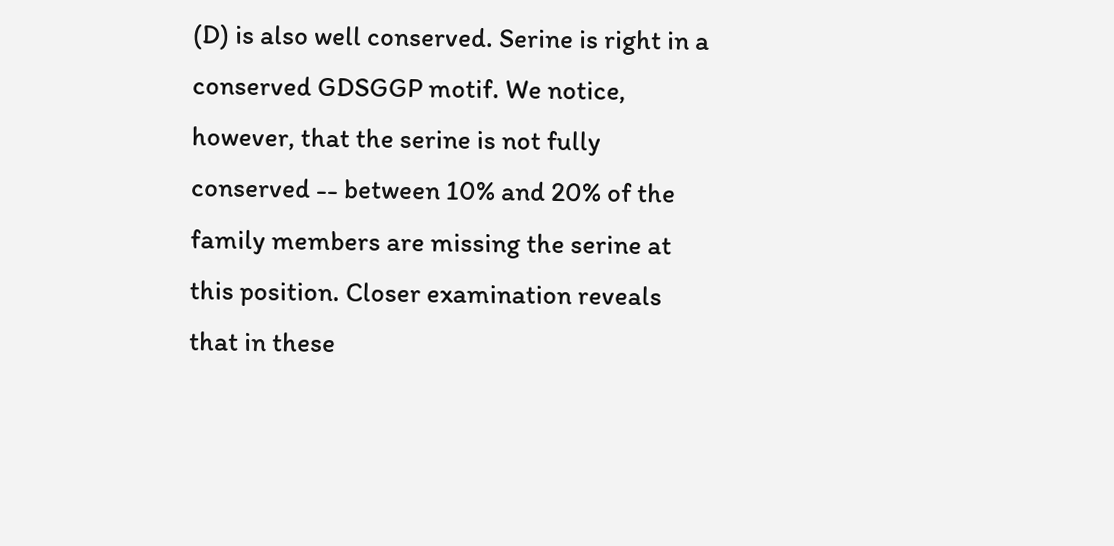(D) is also well conserved. Serine is right in a conserved GDSGGP motif. We notice, however, that the serine is not fully conserved -- between 10% and 20% of the family members are missing the serine at this position. Closer examination reveals that in these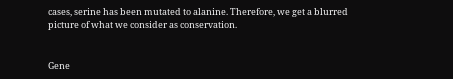cases, serine has been mutated to alanine. Therefore, we get a blurred picture of what we consider as conservation.


Gene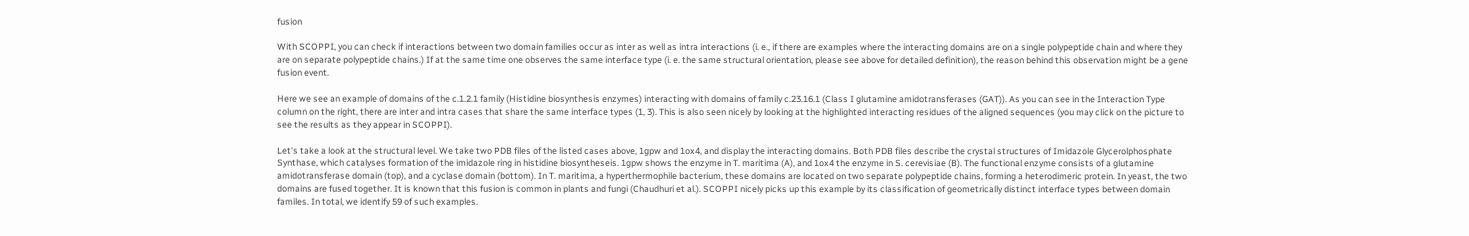fusion

With SCOPPI, you can check if interactions between two domain families occur as inter as well as intra interactions (i. e., if there are examples where the interacting domains are on a single polypeptide chain and where they are on separate polypeptide chains.) If at the same time one observes the same interface type (i. e. the same structural orientation, please see above for detailed definition), the reason behind this observation might be a gene fusion event.

Here we see an example of domains of the c.1.2.1 family (Histidine biosynthesis enzymes) interacting with domains of family c.23.16.1 (Class I glutamine amidotransferases (GAT)). As you can see in the Interaction Type column on the right, there are inter and intra cases that share the same interface types (1, 3). This is also seen nicely by looking at the highlighted interacting residues of the aligned sequences (you may click on the picture to see the results as they appear in SCOPPI).

Let's take a look at the structural level. We take two PDB files of the listed cases above, 1gpw and 1ox4, and display the interacting domains. Both PDB files describe the crystal structures of Imidazole Glycerolphosphate Synthase, which catalyses formation of the imidazole ring in histidine biosyntheseis. 1gpw shows the enzyme in T. maritima (A), and 1ox4 the enzyme in S. cerevisiae (B). The functional enzyme consists of a glutamine amidotransferase domain (top), and a cyclase domain (bottom). In T. maritima, a hyperthermophile bacterium, these domains are located on two separate polypeptide chains, forming a heterodimeric protein. In yeast, the two domains are fused together. It is known that this fusion is common in plants and fungi (Chaudhuri et al.). SCOPPI nicely picks up this example by its classification of geometrically distinct interface types between domain familes. In total, we identify 59 of such examples.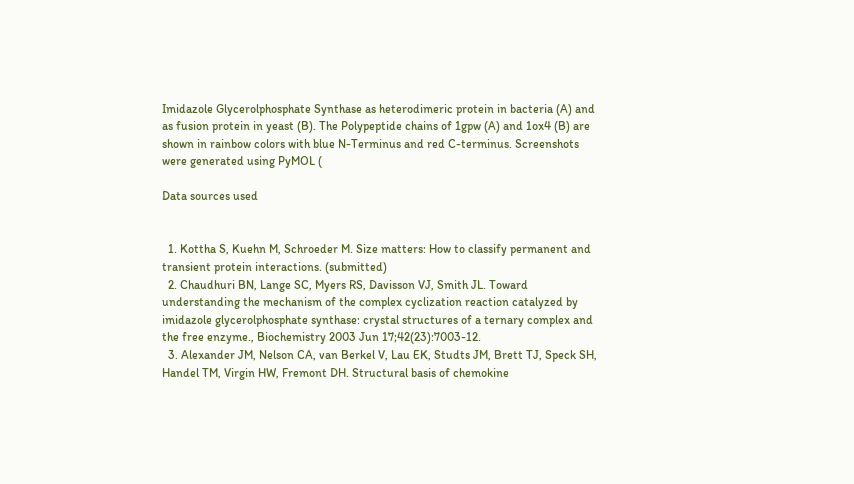Imidazole Glycerolphosphate Synthase as heterodimeric protein in bacteria (A) and as fusion protein in yeast (B). The Polypeptide chains of 1gpw (A) and 1ox4 (B) are shown in rainbow colors with blue N-Terminus and red C-terminus. Screenshots were generated using PyMOL (

Data sources used


  1. Kottha S, Kuehn M, Schroeder M. Size matters: How to classify permanent and transient protein interactions. (submitted)
  2. Chaudhuri BN, Lange SC, Myers RS, Davisson VJ, Smith JL. Toward understanding the mechanism of the complex cyclization reaction catalyzed by imidazole glycerolphosphate synthase: crystal structures of a ternary complex and the free enzyme., Biochemistry 2003 Jun 17;42(23):7003-12.
  3. Alexander JM, Nelson CA, van Berkel V, Lau EK, Studts JM, Brett TJ, Speck SH, Handel TM, Virgin HW, Fremont DH. Structural basis of chemokine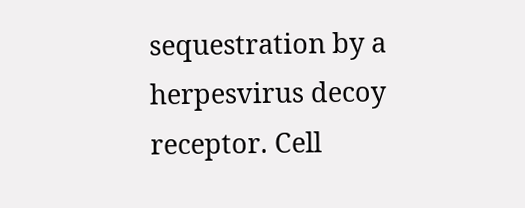sequestration by a herpesvirus decoy receptor. Cell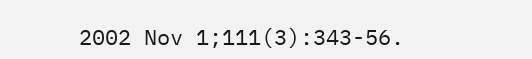2002 Nov 1;111(3):343-56.